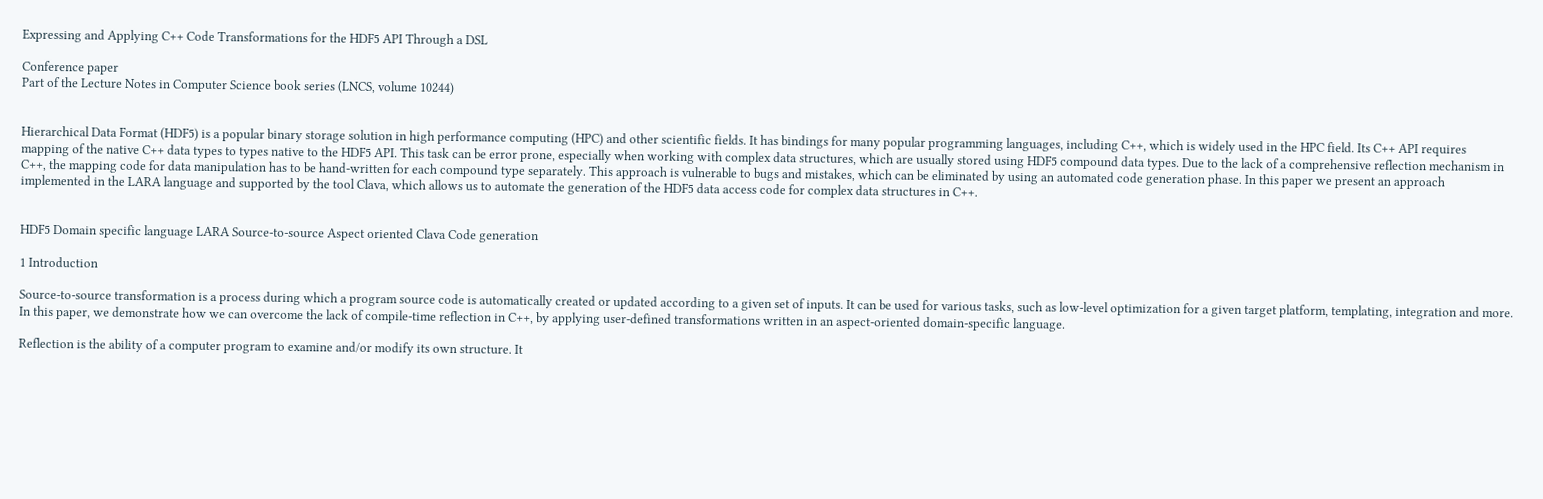Expressing and Applying C++ Code Transformations for the HDF5 API Through a DSL

Conference paper
Part of the Lecture Notes in Computer Science book series (LNCS, volume 10244)


Hierarchical Data Format (HDF5) is a popular binary storage solution in high performance computing (HPC) and other scientific fields. It has bindings for many popular programming languages, including C++, which is widely used in the HPC field. Its C++ API requires mapping of the native C++ data types to types native to the HDF5 API. This task can be error prone, especially when working with complex data structures, which are usually stored using HDF5 compound data types. Due to the lack of a comprehensive reflection mechanism in C++, the mapping code for data manipulation has to be hand-written for each compound type separately. This approach is vulnerable to bugs and mistakes, which can be eliminated by using an automated code generation phase. In this paper we present an approach implemented in the LARA language and supported by the tool Clava, which allows us to automate the generation of the HDF5 data access code for complex data structures in C++.


HDF5 Domain specific language LARA Source-to-source Aspect oriented Clava Code generation

1 Introduction

Source-to-source transformation is a process during which a program source code is automatically created or updated according to a given set of inputs. It can be used for various tasks, such as low-level optimization for a given target platform, templating, integration and more. In this paper, we demonstrate how we can overcome the lack of compile-time reflection in C++, by applying user-defined transformations written in an aspect-oriented domain-specific language.

Reflection is the ability of a computer program to examine and/or modify its own structure. It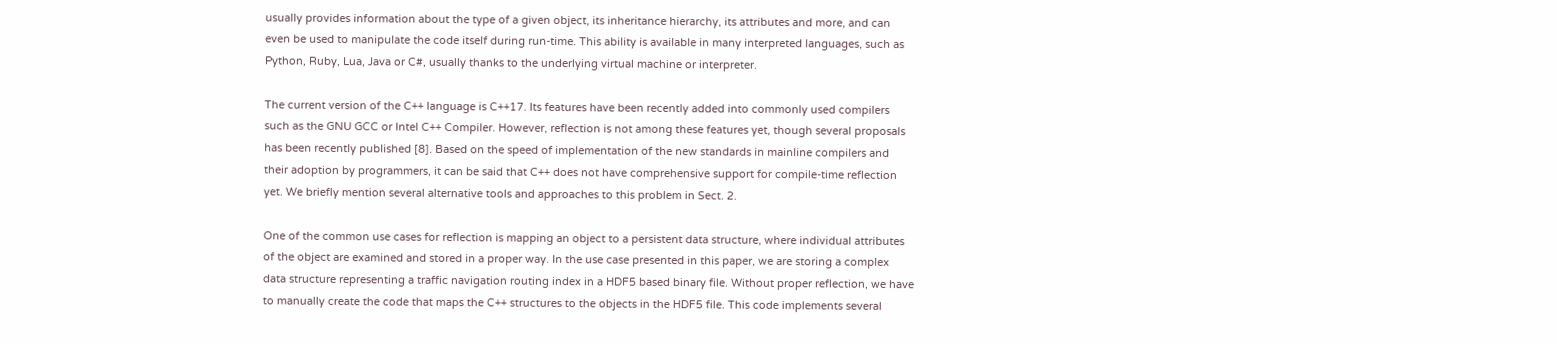usually provides information about the type of a given object, its inheritance hierarchy, its attributes and more, and can even be used to manipulate the code itself during run-time. This ability is available in many interpreted languages, such as Python, Ruby, Lua, Java or C#, usually thanks to the underlying virtual machine or interpreter.

The current version of the C++ language is C++17. Its features have been recently added into commonly used compilers such as the GNU GCC or Intel C++ Compiler. However, reflection is not among these features yet, though several proposals has been recently published [8]. Based on the speed of implementation of the new standards in mainline compilers and their adoption by programmers, it can be said that C++ does not have comprehensive support for compile-time reflection yet. We briefly mention several alternative tools and approaches to this problem in Sect. 2.

One of the common use cases for reflection is mapping an object to a persistent data structure, where individual attributes of the object are examined and stored in a proper way. In the use case presented in this paper, we are storing a complex data structure representing a traffic navigation routing index in a HDF5 based binary file. Without proper reflection, we have to manually create the code that maps the C++ structures to the objects in the HDF5 file. This code implements several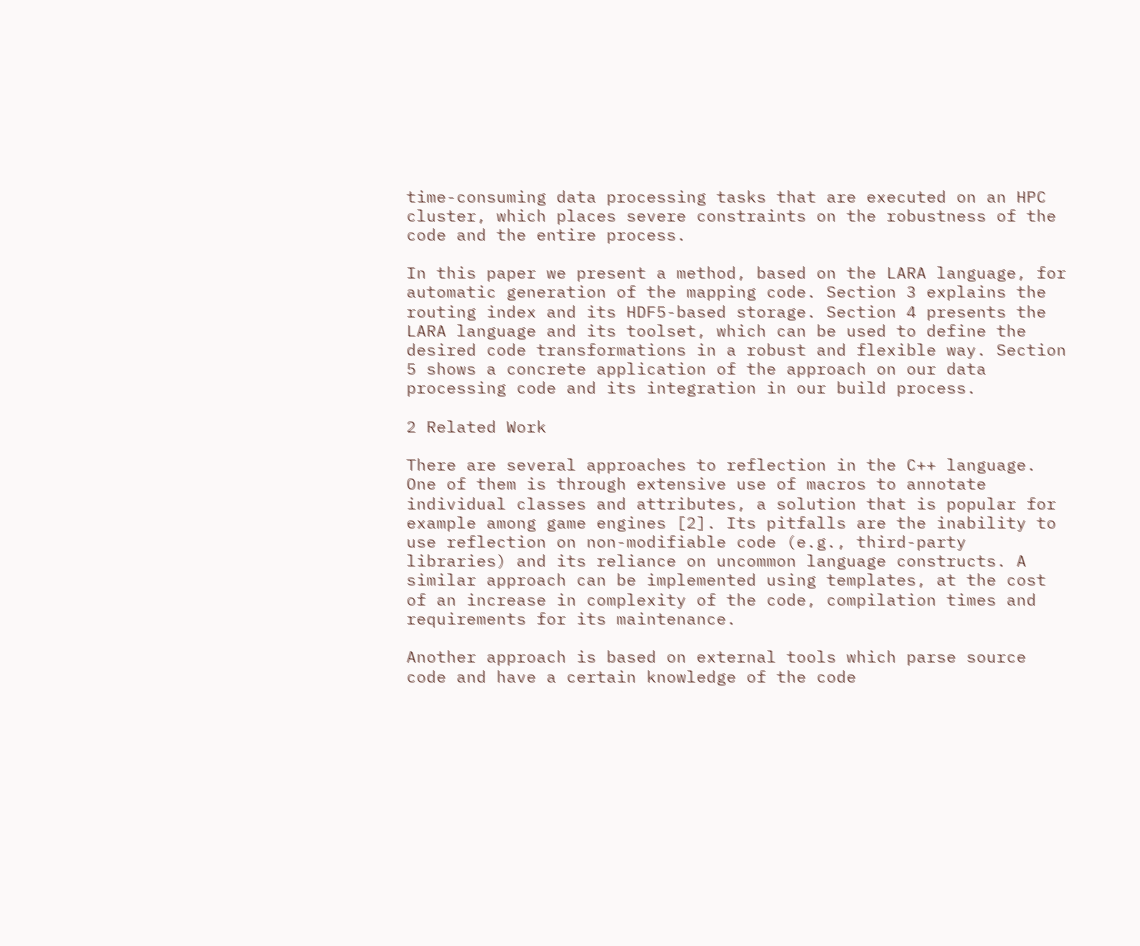time-consuming data processing tasks that are executed on an HPC cluster, which places severe constraints on the robustness of the code and the entire process.

In this paper we present a method, based on the LARA language, for automatic generation of the mapping code. Section 3 explains the routing index and its HDF5-based storage. Section 4 presents the LARA language and its toolset, which can be used to define the desired code transformations in a robust and flexible way. Section 5 shows a concrete application of the approach on our data processing code and its integration in our build process.

2 Related Work

There are several approaches to reflection in the C++ language. One of them is through extensive use of macros to annotate individual classes and attributes, a solution that is popular for example among game engines [2]. Its pitfalls are the inability to use reflection on non-modifiable code (e.g., third-party libraries) and its reliance on uncommon language constructs. A similar approach can be implemented using templates, at the cost of an increase in complexity of the code, compilation times and requirements for its maintenance.

Another approach is based on external tools which parse source code and have a certain knowledge of the code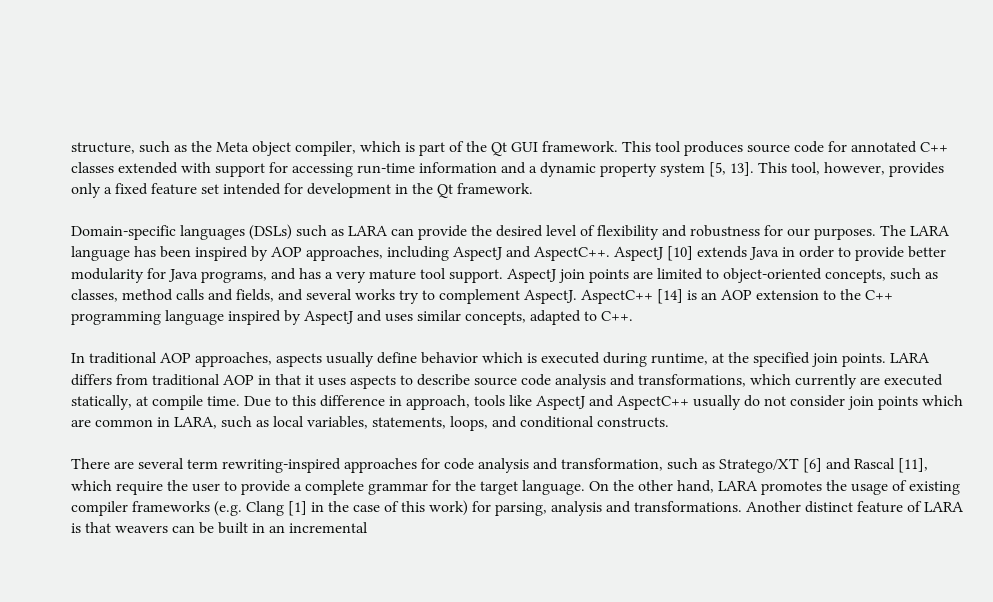structure, such as the Meta object compiler, which is part of the Qt GUI framework. This tool produces source code for annotated C++ classes extended with support for accessing run-time information and a dynamic property system [5, 13]. This tool, however, provides only a fixed feature set intended for development in the Qt framework.

Domain-specific languages (DSLs) such as LARA can provide the desired level of flexibility and robustness for our purposes. The LARA language has been inspired by AOP approaches, including AspectJ and AspectC++. AspectJ [10] extends Java in order to provide better modularity for Java programs, and has a very mature tool support. AspectJ join points are limited to object-oriented concepts, such as classes, method calls and fields, and several works try to complement AspectJ. AspectC++ [14] is an AOP extension to the C++ programming language inspired by AspectJ and uses similar concepts, adapted to C++.

In traditional AOP approaches, aspects usually define behavior which is executed during runtime, at the specified join points. LARA differs from traditional AOP in that it uses aspects to describe source code analysis and transformations, which currently are executed statically, at compile time. Due to this difference in approach, tools like AspectJ and AspectC++ usually do not consider join points which are common in LARA, such as local variables, statements, loops, and conditional constructs.

There are several term rewriting-inspired approaches for code analysis and transformation, such as Stratego/XT [6] and Rascal [11], which require the user to provide a complete grammar for the target language. On the other hand, LARA promotes the usage of existing compiler frameworks (e.g. Clang [1] in the case of this work) for parsing, analysis and transformations. Another distinct feature of LARA is that weavers can be built in an incremental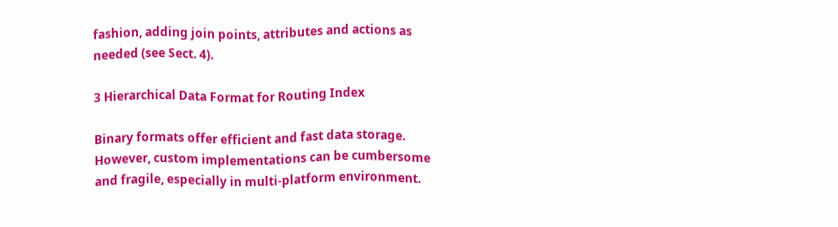fashion, adding join points, attributes and actions as needed (see Sect. 4).

3 Hierarchical Data Format for Routing Index

Binary formats offer efficient and fast data storage. However, custom implementations can be cumbersome and fragile, especially in multi-platform environment.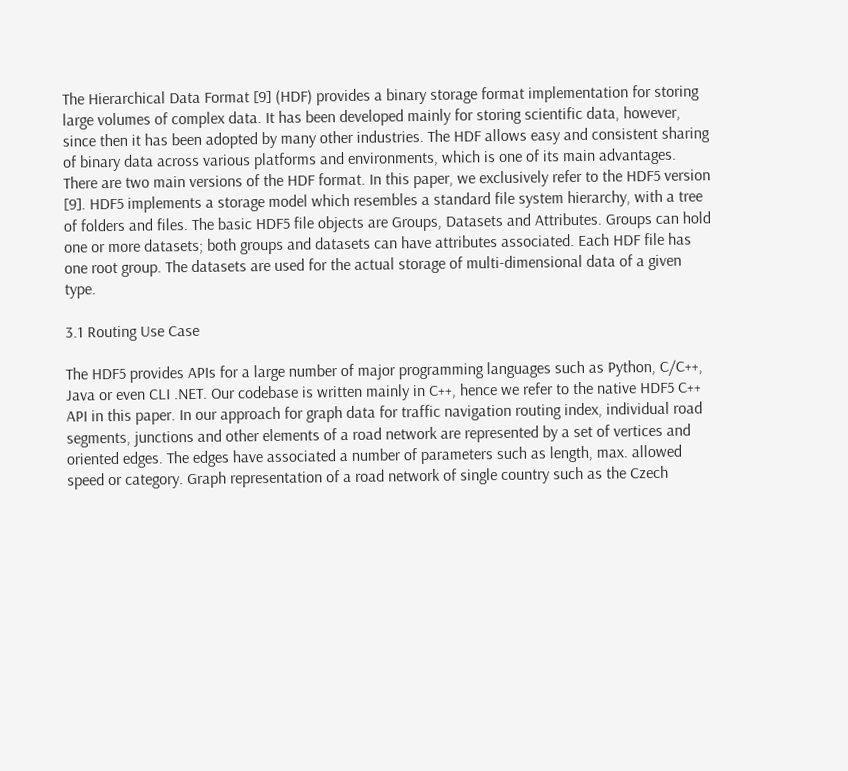The Hierarchical Data Format [9] (HDF) provides a binary storage format implementation for storing large volumes of complex data. It has been developed mainly for storing scientific data, however, since then it has been adopted by many other industries. The HDF allows easy and consistent sharing of binary data across various platforms and environments, which is one of its main advantages. There are two main versions of the HDF format. In this paper, we exclusively refer to the HDF5 version [9]. HDF5 implements a storage model which resembles a standard file system hierarchy, with a tree of folders and files. The basic HDF5 file objects are Groups, Datasets and Attributes. Groups can hold one or more datasets; both groups and datasets can have attributes associated. Each HDF file has one root group. The datasets are used for the actual storage of multi-dimensional data of a given type.

3.1 Routing Use Case

The HDF5 provides APIs for a large number of major programming languages such as Python, C/C++, Java or even CLI .NET. Our codebase is written mainly in C++, hence we refer to the native HDF5 C++ API in this paper. In our approach for graph data for traffic navigation routing index, individual road segments, junctions and other elements of a road network are represented by a set of vertices and oriented edges. The edges have associated a number of parameters such as length, max. allowed speed or category. Graph representation of a road network of single country such as the Czech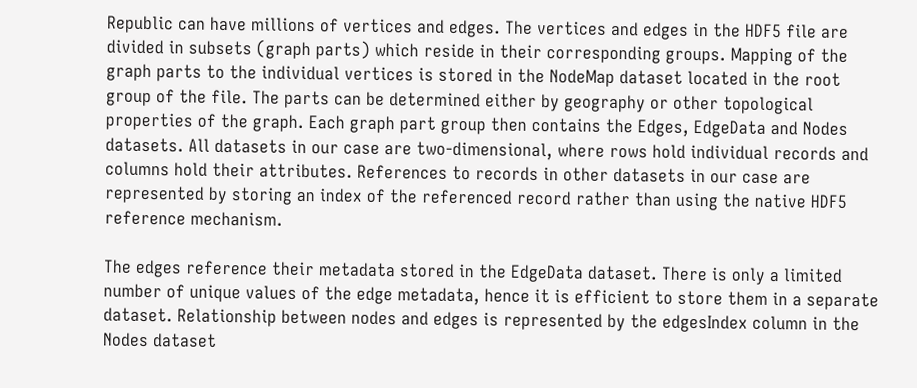Republic can have millions of vertices and edges. The vertices and edges in the HDF5 file are divided in subsets (graph parts) which reside in their corresponding groups. Mapping of the graph parts to the individual vertices is stored in the NodeMap dataset located in the root group of the file. The parts can be determined either by geography or other topological properties of the graph. Each graph part group then contains the Edges, EdgeData and Nodes datasets. All datasets in our case are two-dimensional, where rows hold individual records and columns hold their attributes. References to records in other datasets in our case are represented by storing an index of the referenced record rather than using the native HDF5 reference mechanism.

The edges reference their metadata stored in the EdgeData dataset. There is only a limited number of unique values of the edge metadata, hence it is efficient to store them in a separate dataset. Relationship between nodes and edges is represented by the edgesIndex column in the Nodes dataset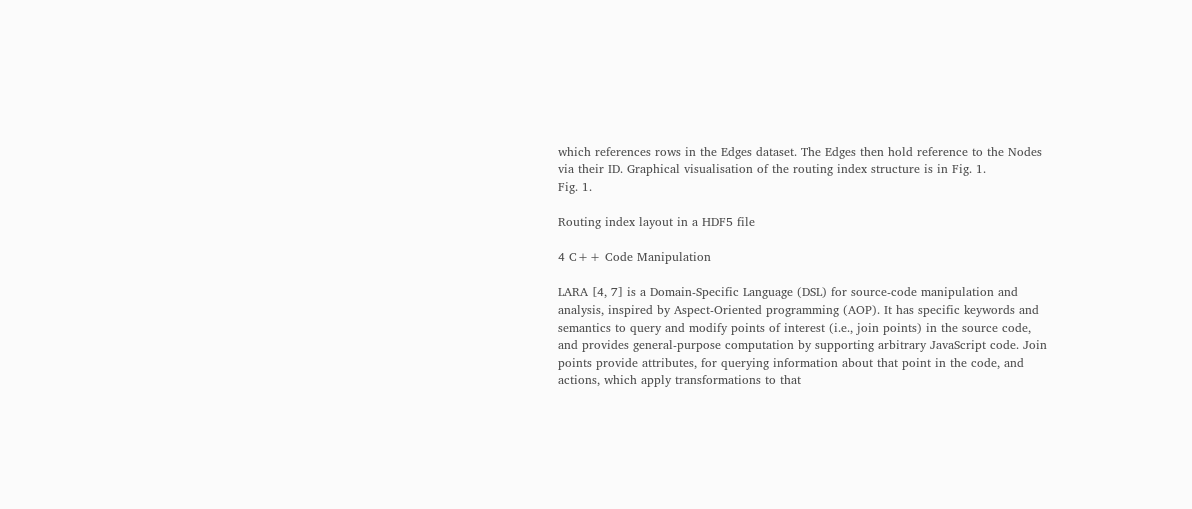which references rows in the Edges dataset. The Edges then hold reference to the Nodes via their ID. Graphical visualisation of the routing index structure is in Fig. 1.
Fig. 1.

Routing index layout in a HDF5 file

4 C++ Code Manipulation

LARA [4, 7] is a Domain-Specific Language (DSL) for source-code manipulation and analysis, inspired by Aspect-Oriented programming (AOP). It has specific keywords and semantics to query and modify points of interest (i.e., join points) in the source code, and provides general-purpose computation by supporting arbitrary JavaScript code. Join points provide attributes, for querying information about that point in the code, and actions, which apply transformations to that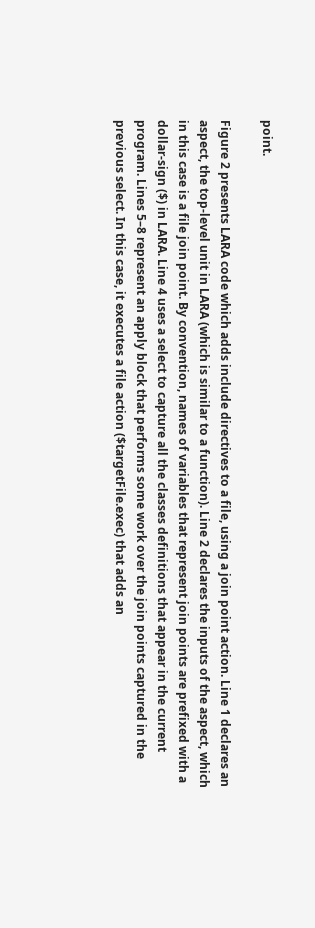point.

Figure 2 presents LARA code which adds include directives to a file, using a join point action. Line 1 declares an aspect, the top-level unit in LARA (which is similar to a function). Line 2 declares the inputs of the aspect, which in this case is a file join point. By convention, names of variables that represent join points are prefixed with a dollar-sign ($) in LARA. Line 4 uses a select to capture all the classes definitions that appear in the current program. Lines 5–8 represent an apply block that performs some work over the join points captured in the previous select. In this case, it executes a file action ($targetFile.exec) that adds an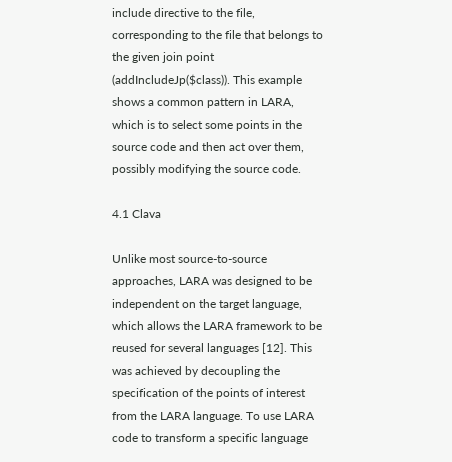include directive to the file, corresponding to the file that belongs to the given join point (addIncludeJp($class)). This example shows a common pattern in LARA, which is to select some points in the source code and then act over them, possibly modifying the source code.

4.1 Clava

Unlike most source-to-source approaches, LARA was designed to be independent on the target language, which allows the LARA framework to be reused for several languages [12]. This was achieved by decoupling the specification of the points of interest from the LARA language. To use LARA code to transform a specific language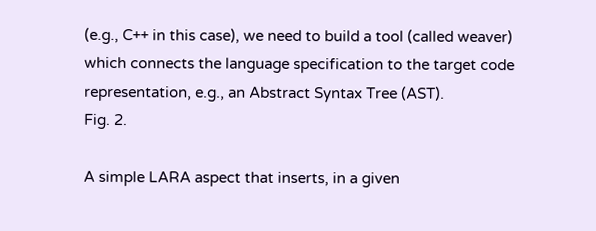(e.g., C++ in this case), we need to build a tool (called weaver) which connects the language specification to the target code representation, e.g., an Abstract Syntax Tree (AST).
Fig. 2.

A simple LARA aspect that inserts, in a given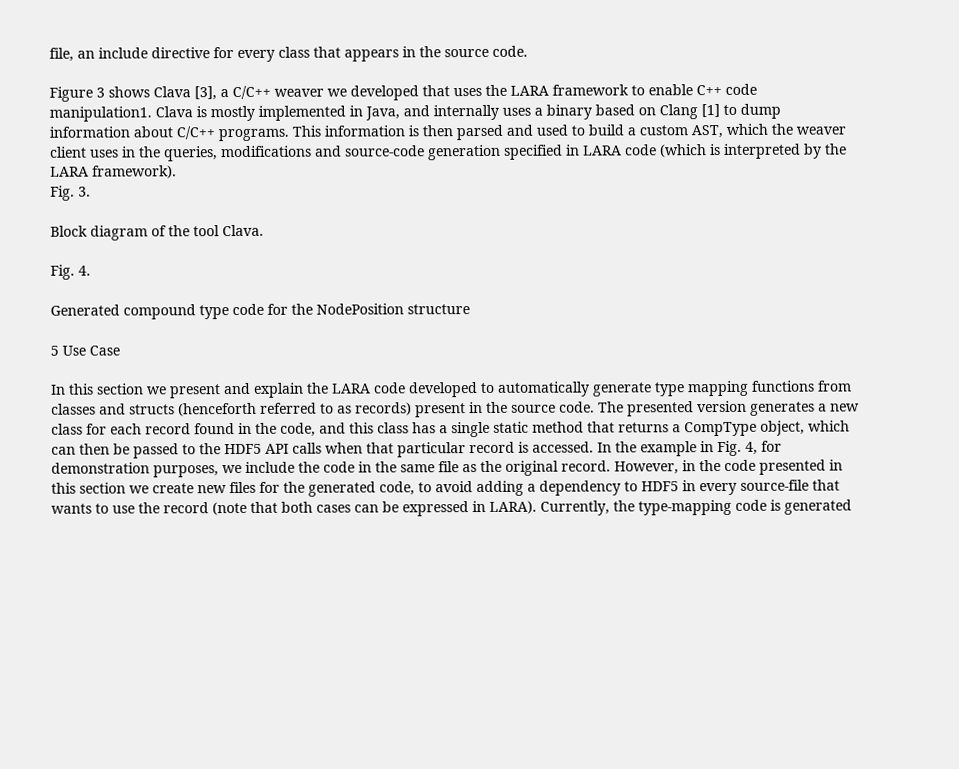file, an include directive for every class that appears in the source code.

Figure 3 shows Clava [3], a C/C++ weaver we developed that uses the LARA framework to enable C++ code manipulation1. Clava is mostly implemented in Java, and internally uses a binary based on Clang [1] to dump information about C/C++ programs. This information is then parsed and used to build a custom AST, which the weaver client uses in the queries, modifications and source-code generation specified in LARA code (which is interpreted by the LARA framework).
Fig. 3.

Block diagram of the tool Clava.

Fig. 4.

Generated compound type code for the NodePosition structure

5 Use Case

In this section we present and explain the LARA code developed to automatically generate type mapping functions from classes and structs (henceforth referred to as records) present in the source code. The presented version generates a new class for each record found in the code, and this class has a single static method that returns a CompType object, which can then be passed to the HDF5 API calls when that particular record is accessed. In the example in Fig. 4, for demonstration purposes, we include the code in the same file as the original record. However, in the code presented in this section we create new files for the generated code, to avoid adding a dependency to HDF5 in every source-file that wants to use the record (note that both cases can be expressed in LARA). Currently, the type-mapping code is generated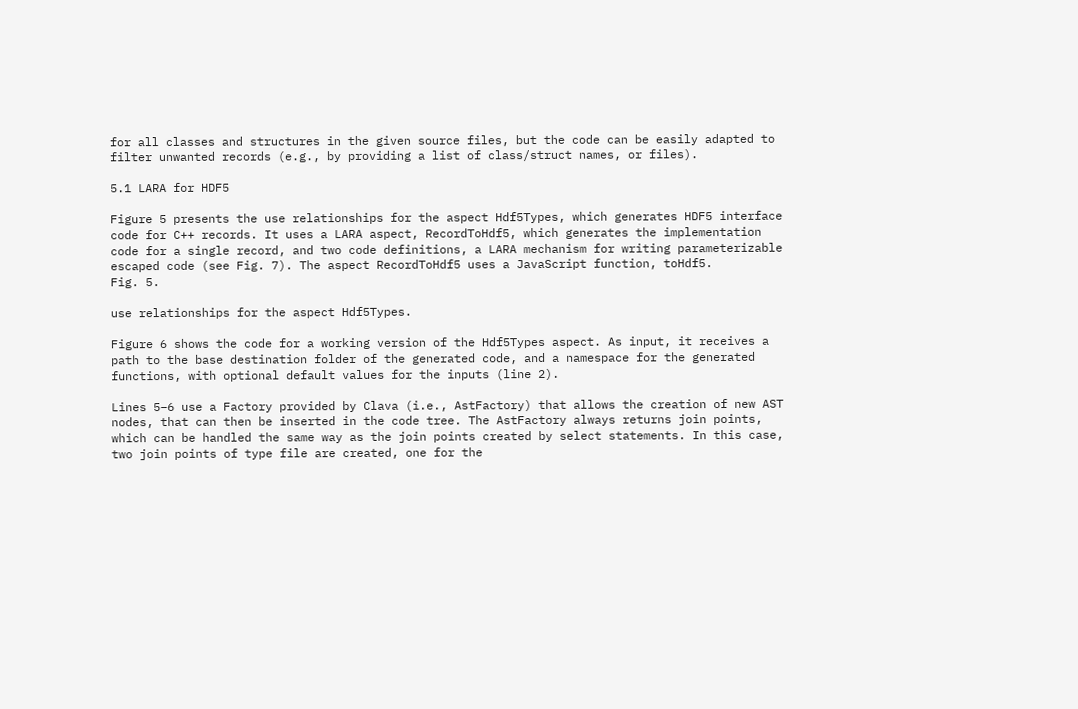for all classes and structures in the given source files, but the code can be easily adapted to filter unwanted records (e.g., by providing a list of class/struct names, or files).

5.1 LARA for HDF5

Figure 5 presents the use relationships for the aspect Hdf5Types, which generates HDF5 interface code for C++ records. It uses a LARA aspect, RecordToHdf5, which generates the implementation code for a single record, and two code definitions, a LARA mechanism for writing parameterizable escaped code (see Fig. 7). The aspect RecordToHdf5 uses a JavaScript function, toHdf5.
Fig. 5.

use relationships for the aspect Hdf5Types.

Figure 6 shows the code for a working version of the Hdf5Types aspect. As input, it receives a path to the base destination folder of the generated code, and a namespace for the generated functions, with optional default values for the inputs (line 2).

Lines 5–6 use a Factory provided by Clava (i.e., AstFactory) that allows the creation of new AST nodes, that can then be inserted in the code tree. The AstFactory always returns join points, which can be handled the same way as the join points created by select statements. In this case, two join points of type file are created, one for the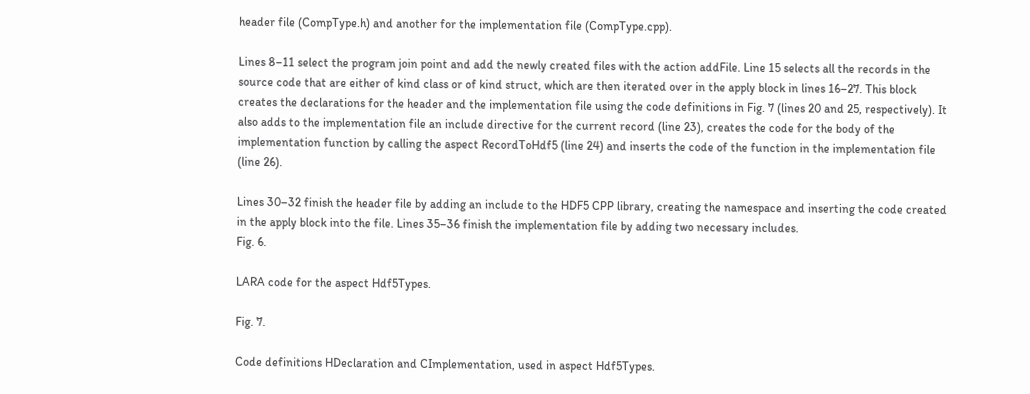header file (CompType.h) and another for the implementation file (CompType.cpp).

Lines 8–11 select the program join point and add the newly created files with the action addFile. Line 15 selects all the records in the source code that are either of kind class or of kind struct, which are then iterated over in the apply block in lines 16–27. This block creates the declarations for the header and the implementation file using the code definitions in Fig. 7 (lines 20 and 25, respectively). It also adds to the implementation file an include directive for the current record (line 23), creates the code for the body of the implementation function by calling the aspect RecordToHdf5 (line 24) and inserts the code of the function in the implementation file (line 26).

Lines 30–32 finish the header file by adding an include to the HDF5 CPP library, creating the namespace and inserting the code created in the apply block into the file. Lines 35–36 finish the implementation file by adding two necessary includes.
Fig. 6.

LARA code for the aspect Hdf5Types.

Fig. 7.

Code definitions HDeclaration and CImplementation, used in aspect Hdf5Types.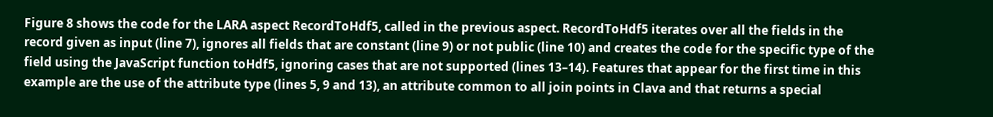Figure 8 shows the code for the LARA aspect RecordToHdf5, called in the previous aspect. RecordToHdf5 iterates over all the fields in the record given as input (line 7), ignores all fields that are constant (line 9) or not public (line 10) and creates the code for the specific type of the field using the JavaScript function toHdf5, ignoring cases that are not supported (lines 13–14). Features that appear for the first time in this example are the use of the attribute type (lines 5, 9 and 13), an attribute common to all join points in Clava and that returns a special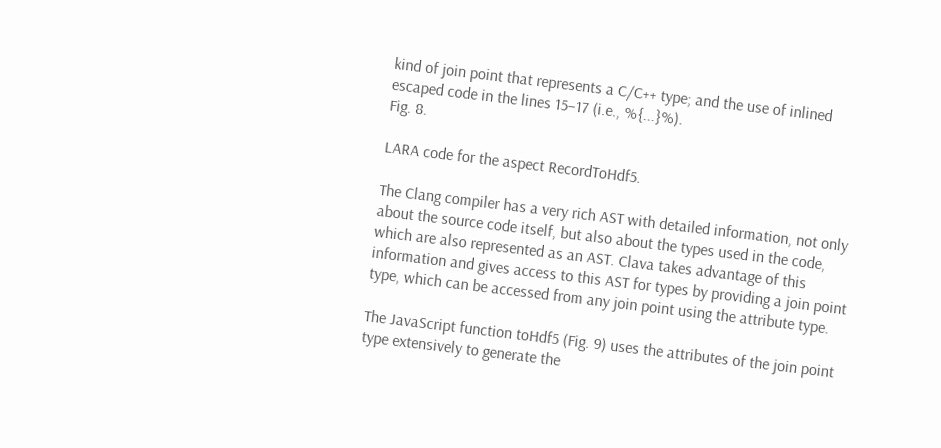kind of join point that represents a C/C++ type; and the use of inlined escaped code in the lines 15–17 (i.e., %{...}%).
Fig. 8.

LARA code for the aspect RecordToHdf5.

The Clang compiler has a very rich AST with detailed information, not only about the source code itself, but also about the types used in the code, which are also represented as an AST. Clava takes advantage of this information and gives access to this AST for types by providing a join point type, which can be accessed from any join point using the attribute type.

The JavaScript function toHdf5 (Fig. 9) uses the attributes of the join point type extensively to generate the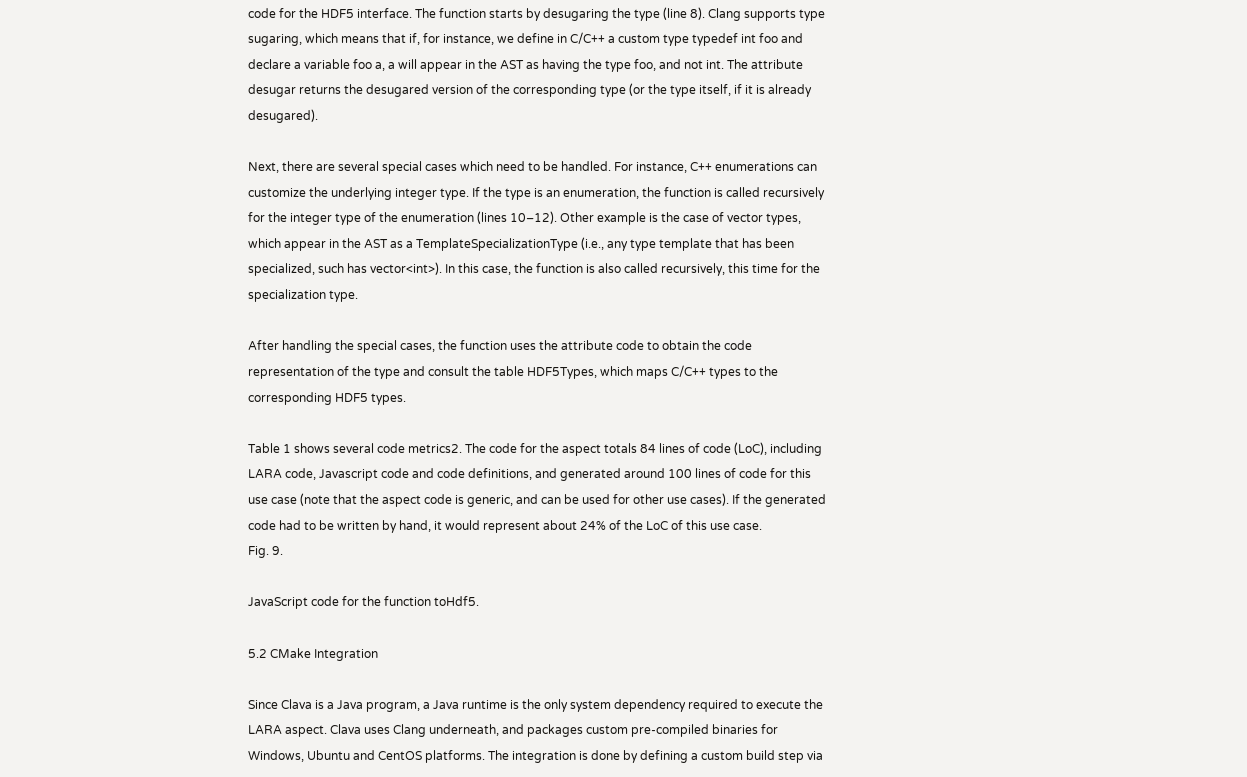code for the HDF5 interface. The function starts by desugaring the type (line 8). Clang supports type sugaring, which means that if, for instance, we define in C/C++ a custom type typedef int foo and declare a variable foo a, a will appear in the AST as having the type foo, and not int. The attribute desugar returns the desugared version of the corresponding type (or the type itself, if it is already desugared).

Next, there are several special cases which need to be handled. For instance, C++ enumerations can customize the underlying integer type. If the type is an enumeration, the function is called recursively for the integer type of the enumeration (lines 10–12). Other example is the case of vector types, which appear in the AST as a TemplateSpecializationType (i.e., any type template that has been specialized, such has vector<int>). In this case, the function is also called recursively, this time for the specialization type.

After handling the special cases, the function uses the attribute code to obtain the code representation of the type and consult the table HDF5Types, which maps C/C++ types to the corresponding HDF5 types.

Table 1 shows several code metrics2. The code for the aspect totals 84 lines of code (LoC), including LARA code, Javascript code and code definitions, and generated around 100 lines of code for this use case (note that the aspect code is generic, and can be used for other use cases). If the generated code had to be written by hand, it would represent about 24% of the LoC of this use case.
Fig. 9.

JavaScript code for the function toHdf5.

5.2 CMake Integration

Since Clava is a Java program, a Java runtime is the only system dependency required to execute the LARA aspect. Clava uses Clang underneath, and packages custom pre-compiled binaries for Windows, Ubuntu and CentOS platforms. The integration is done by defining a custom build step via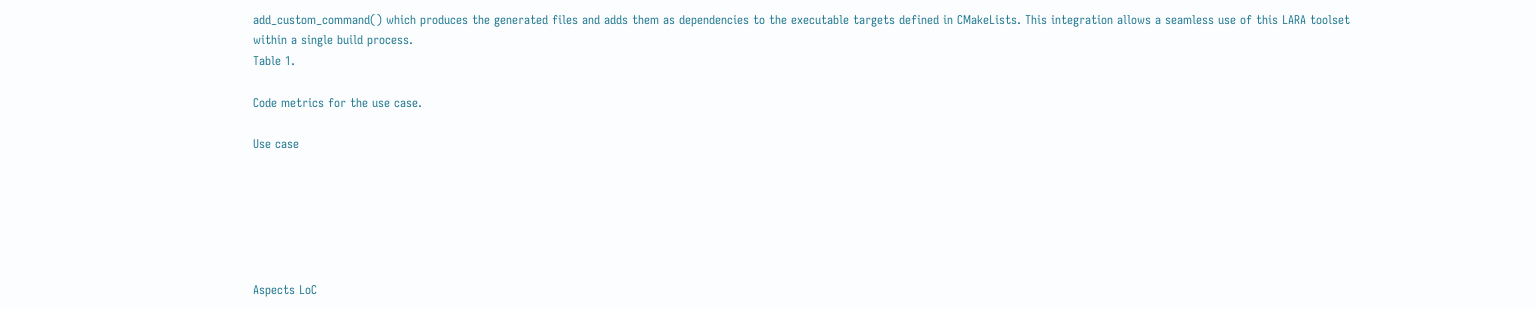add_custom_command() which produces the generated files and adds them as dependencies to the executable targets defined in CMakeLists. This integration allows a seamless use of this LARA toolset within a single build process.
Table 1.

Code metrics for the use case.

Use case






Aspects LoC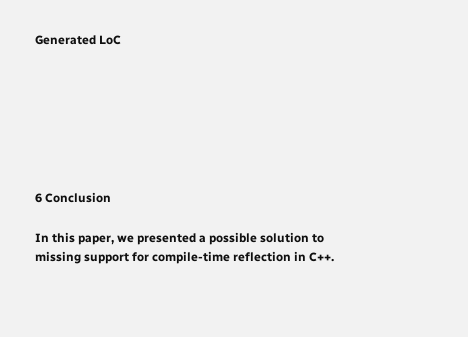Generated LoC







6 Conclusion

In this paper, we presented a possible solution to missing support for compile-time reflection in C++.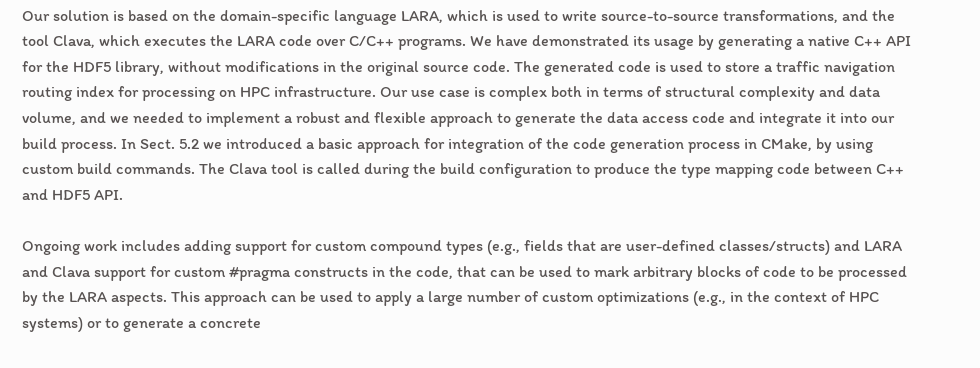Our solution is based on the domain-specific language LARA, which is used to write source-to-source transformations, and the tool Clava, which executes the LARA code over C/C++ programs. We have demonstrated its usage by generating a native C++ API for the HDF5 library, without modifications in the original source code. The generated code is used to store a traffic navigation routing index for processing on HPC infrastructure. Our use case is complex both in terms of structural complexity and data volume, and we needed to implement a robust and flexible approach to generate the data access code and integrate it into our build process. In Sect. 5.2 we introduced a basic approach for integration of the code generation process in CMake, by using custom build commands. The Clava tool is called during the build configuration to produce the type mapping code between C++ and HDF5 API.

Ongoing work includes adding support for custom compound types (e.g., fields that are user-defined classes/structs) and LARA and Clava support for custom #pragma constructs in the code, that can be used to mark arbitrary blocks of code to be processed by the LARA aspects. This approach can be used to apply a large number of custom optimizations (e.g., in the context of HPC systems) or to generate a concrete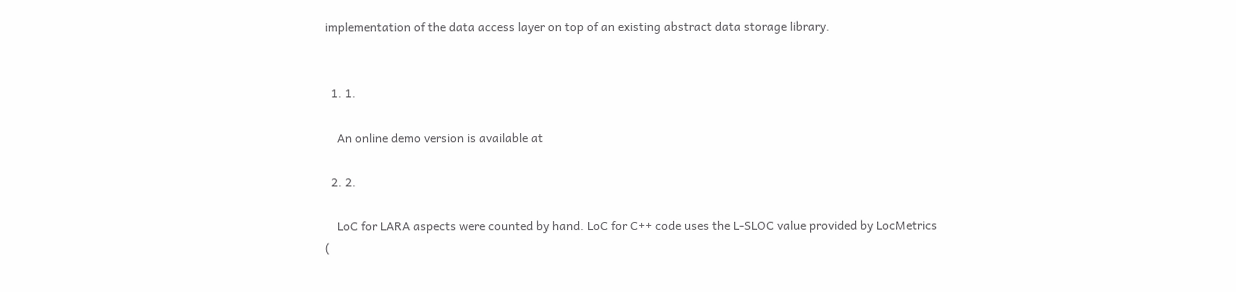implementation of the data access layer on top of an existing abstract data storage library.


  1. 1.

    An online demo version is available at

  2. 2.

    LoC for LARA aspects were counted by hand. LoC for C++ code uses the L-SLOC value provided by LocMetrics (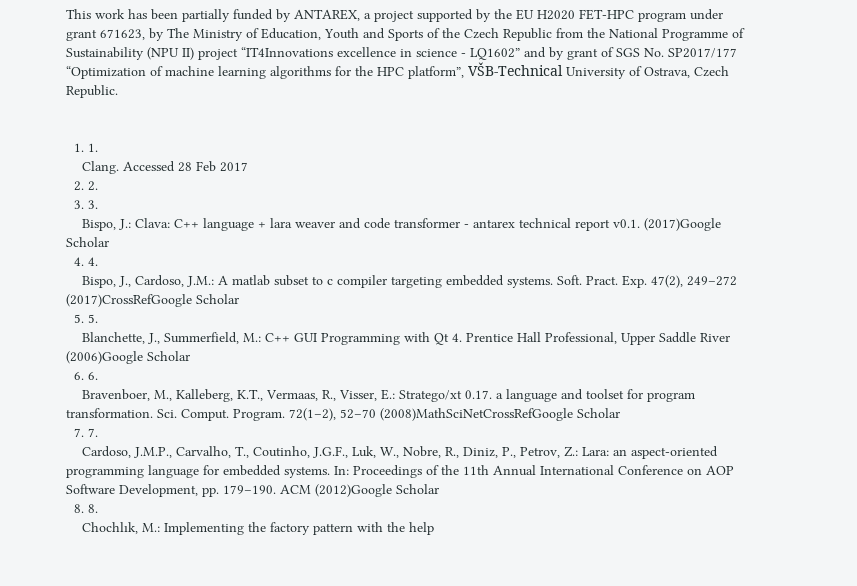This work has been partially funded by ANTAREX, a project supported by the EU H2020 FET-HPC program under grant 671623, by The Ministry of Education, Youth and Sports of the Czech Republic from the National Programme of Sustainability (NPU II) project “IT4Innovations excellence in science - LQ1602” and by grant of SGS No. SP2017/177 “Optimization of machine learning algorithms for the HPC platform”, VŠB-Technical University of Ostrava, Czech Republic.


  1. 1.
    Clang. Accessed 28 Feb 2017
  2. 2.
  3. 3.
    Bispo, J.: Clava: C++ language + lara weaver and code transformer - antarex technical report v0.1. (2017)Google Scholar
  4. 4.
    Bispo, J., Cardoso, J.M.: A matlab subset to c compiler targeting embedded systems. Soft. Pract. Exp. 47(2), 249–272 (2017)CrossRefGoogle Scholar
  5. 5.
    Blanchette, J., Summerfield, M.: C++ GUI Programming with Qt 4. Prentice Hall Professional, Upper Saddle River (2006)Google Scholar
  6. 6.
    Bravenboer, M., Kalleberg, K.T., Vermaas, R., Visser, E.: Stratego/xt 0.17. a language and toolset for program transformation. Sci. Comput. Program. 72(1–2), 52–70 (2008)MathSciNetCrossRefGoogle Scholar
  7. 7.
    Cardoso, J.M.P., Carvalho, T., Coutinho, J.G.F., Luk, W., Nobre, R., Diniz, P., Petrov, Z.: Lara: an aspect-oriented programming language for embedded systems. In: Proceedings of the 11th Annual International Conference on AOP Software Development, pp. 179–190. ACM (2012)Google Scholar
  8. 8.
    Chochlık, M.: Implementing the factory pattern with the help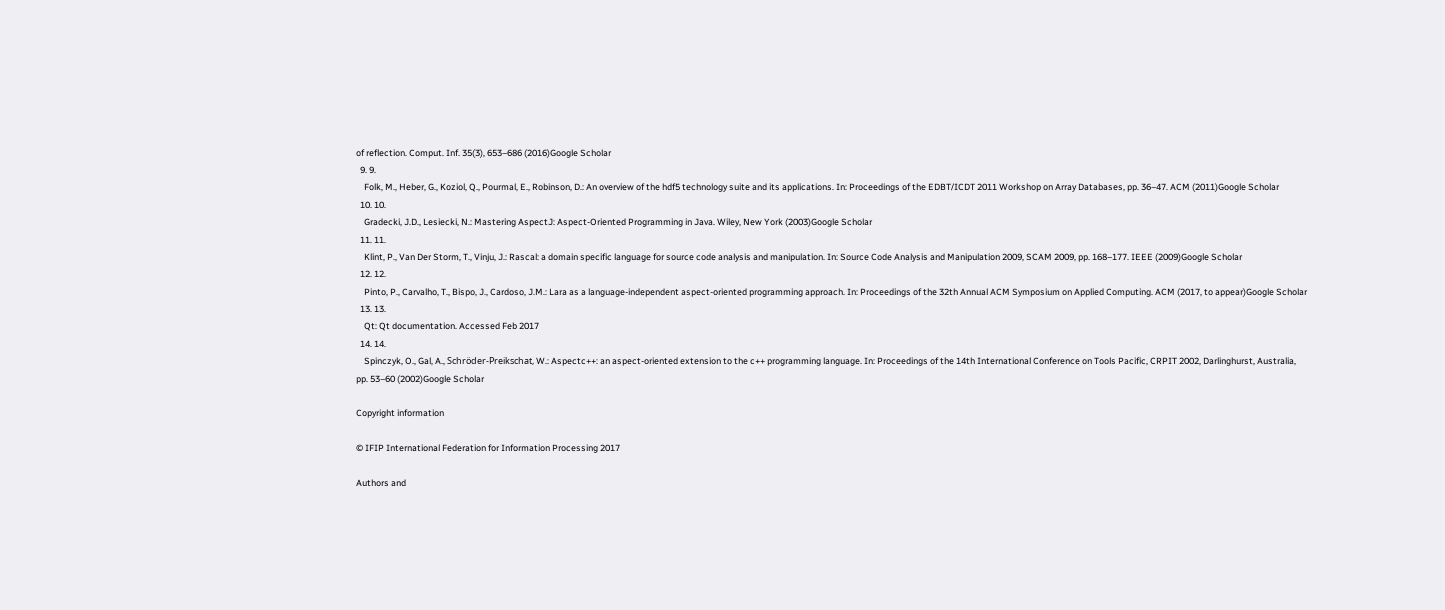of reflection. Comput. Inf. 35(3), 653–686 (2016)Google Scholar
  9. 9.
    Folk, M., Heber, G., Koziol, Q., Pourmal, E., Robinson, D.: An overview of the hdf5 technology suite and its applications. In: Proceedings of the EDBT/ICDT 2011 Workshop on Array Databases, pp. 36–47. ACM (2011)Google Scholar
  10. 10.
    Gradecki, J.D., Lesiecki, N.: Mastering AspectJ: Aspect-Oriented Programming in Java. Wiley, New York (2003)Google Scholar
  11. 11.
    Klint, P., Van Der Storm, T., Vinju, J.: Rascal: a domain specific language for source code analysis and manipulation. In: Source Code Analysis and Manipulation 2009, SCAM 2009, pp. 168–177. IEEE (2009)Google Scholar
  12. 12.
    Pinto, P., Carvalho, T., Bispo, J., Cardoso, J.M.: Lara as a language-independent aspect-oriented programming approach. In: Proceedings of the 32th Annual ACM Symposium on Applied Computing. ACM (2017, to appear)Google Scholar
  13. 13.
    Qt: Qt documentation. Accessed Feb 2017
  14. 14.
    Spinczyk, O., Gal, A., Schröder-Preikschat, W.: Aspectc++: an aspect-oriented extension to the c++ programming language. In: Proceedings of the 14th International Conference on Tools Pacific, CRPIT 2002, Darlinghurst, Australia, pp. 53–60 (2002)Google Scholar

Copyright information

© IFIP International Federation for Information Processing 2017

Authors and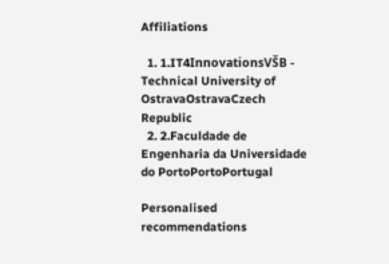Affiliations

  1. 1.IT4InnovationsVŠB - Technical University of OstravaOstravaCzech Republic
  2. 2.Faculdade de Engenharia da Universidade do PortoPortoPortugal

Personalised recommendations